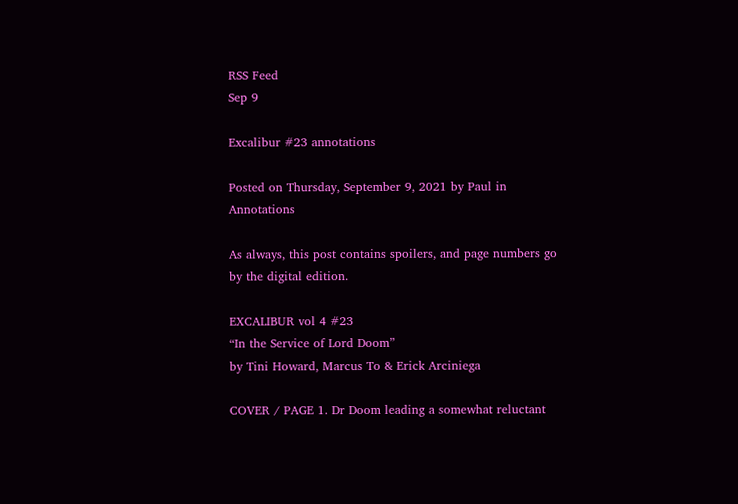RSS Feed
Sep 9

Excalibur #23 annotations

Posted on Thursday, September 9, 2021 by Paul in Annotations

As always, this post contains spoilers, and page numbers go by the digital edition.

EXCALIBUR vol 4 #23
“In the Service of Lord Doom”
by Tini Howard, Marcus To & Erick Arciniega

COVER / PAGE 1. Dr Doom leading a somewhat reluctant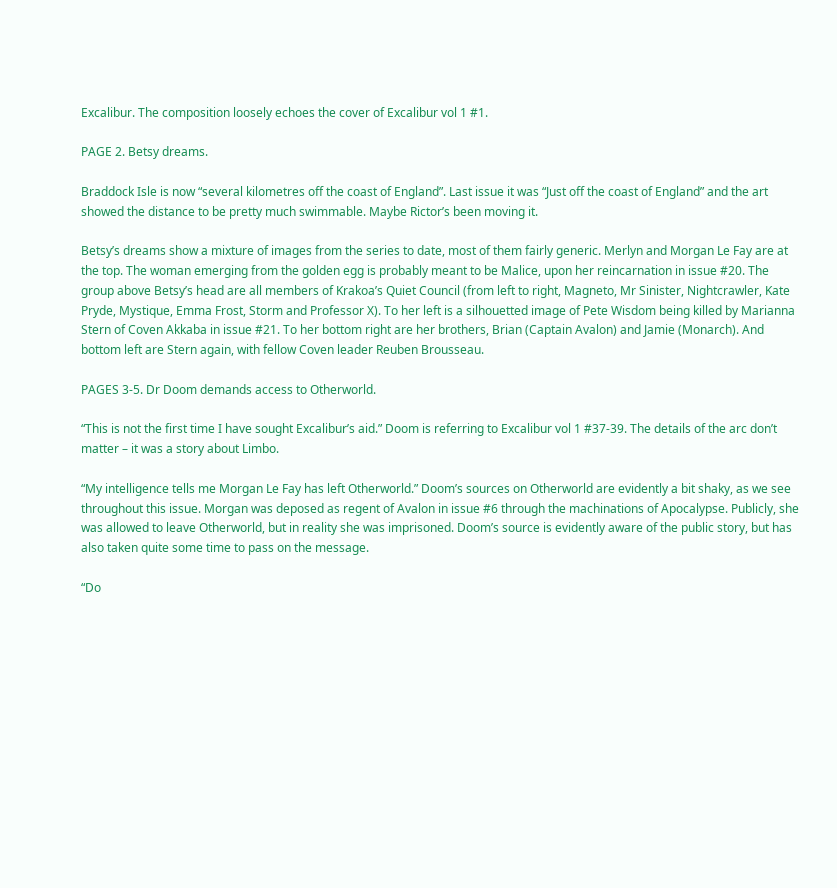Excalibur. The composition loosely echoes the cover of Excalibur vol 1 #1.

PAGE 2. Betsy dreams.

Braddock Isle is now “several kilometres off the coast of England”. Last issue it was “Just off the coast of England” and the art showed the distance to be pretty much swimmable. Maybe Rictor’s been moving it.

Betsy’s dreams show a mixture of images from the series to date, most of them fairly generic. Merlyn and Morgan Le Fay are at the top. The woman emerging from the golden egg is probably meant to be Malice, upon her reincarnation in issue #20. The group above Betsy’s head are all members of Krakoa’s Quiet Council (from left to right, Magneto, Mr Sinister, Nightcrawler, Kate Pryde, Mystique, Emma Frost, Storm and Professor X). To her left is a silhouetted image of Pete Wisdom being killed by Marianna Stern of Coven Akkaba in issue #21. To her bottom right are her brothers, Brian (Captain Avalon) and Jamie (Monarch). And bottom left are Stern again, with fellow Coven leader Reuben Brousseau.

PAGES 3-5. Dr Doom demands access to Otherworld.

“This is not the first time I have sought Excalibur’s aid.” Doom is referring to Excalibur vol 1 #37-39. The details of the arc don’t matter – it was a story about Limbo.

“My intelligence tells me Morgan Le Fay has left Otherworld.” Doom’s sources on Otherworld are evidently a bit shaky, as we see throughout this issue. Morgan was deposed as regent of Avalon in issue #6 through the machinations of Apocalypse. Publicly, she was allowed to leave Otherworld, but in reality she was imprisoned. Doom’s source is evidently aware of the public story, but has also taken quite some time to pass on the message.

“Do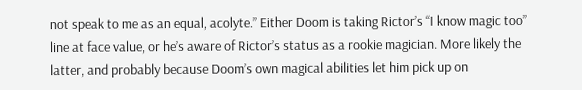not speak to me as an equal, acolyte.” Either Doom is taking Rictor’s “I know magic too” line at face value, or he’s aware of Rictor’s status as a rookie magician. More likely the latter, and probably because Doom’s own magical abilities let him pick up on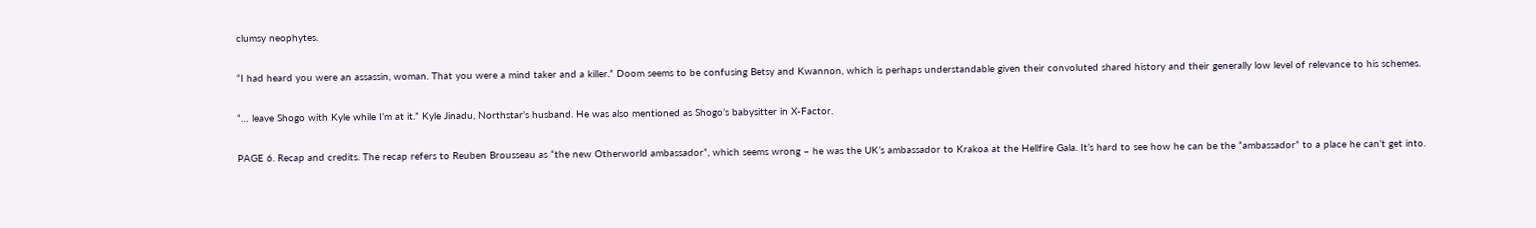clumsy neophytes.

“I had heard you were an assassin, woman. That you were a mind taker and a killer.” Doom seems to be confusing Betsy and Kwannon, which is perhaps understandable given their convoluted shared history and their generally low level of relevance to his schemes.

“… leave Shogo with Kyle while I’m at it.” Kyle Jinadu, Northstar’s husband. He was also mentioned as Shogo’s babysitter in X-Factor.

PAGE 6. Recap and credits. The recap refers to Reuben Brousseau as “the new Otherworld ambassador”, which seems wrong – he was the UK’s ambassador to Krakoa at the Hellfire Gala. It’s hard to see how he can be the “ambassador” to a place he can’t get into.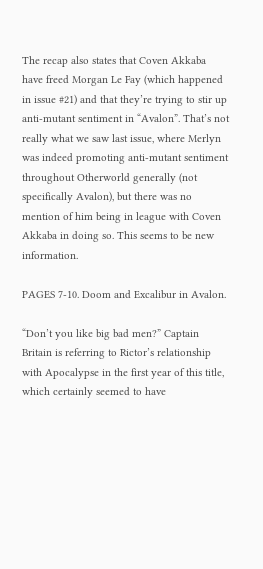The recap also states that Coven Akkaba have freed Morgan Le Fay (which happened in issue #21) and that they’re trying to stir up anti-mutant sentiment in “Avalon”. That’s not really what we saw last issue, where Merlyn was indeed promoting anti-mutant sentiment throughout Otherworld generally (not specifically Avalon), but there was no mention of him being in league with Coven Akkaba in doing so. This seems to be new information.

PAGES 7-10. Doom and Excalibur in Avalon.

“Don’t you like big bad men?” Captain Britain is referring to Rictor’s relationship with Apocalypse in the first year of this title, which certainly seemed to have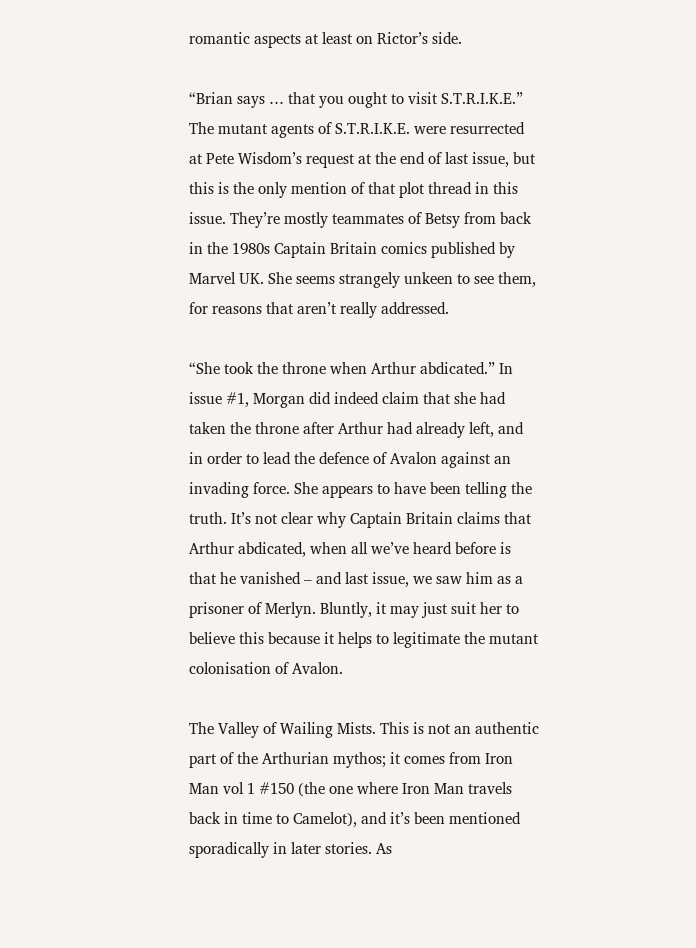romantic aspects at least on Rictor’s side.

“Brian says … that you ought to visit S.T.R.I.K.E.” The mutant agents of S.T.R.I.K.E. were resurrected at Pete Wisdom’s request at the end of last issue, but this is the only mention of that plot thread in this issue. They’re mostly teammates of Betsy from back in the 1980s Captain Britain comics published by Marvel UK. She seems strangely unkeen to see them, for reasons that aren’t really addressed.

“She took the throne when Arthur abdicated.” In issue #1, Morgan did indeed claim that she had taken the throne after Arthur had already left, and in order to lead the defence of Avalon against an invading force. She appears to have been telling the truth. It’s not clear why Captain Britain claims that Arthur abdicated, when all we’ve heard before is that he vanished – and last issue, we saw him as a prisoner of Merlyn. Bluntly, it may just suit her to believe this because it helps to legitimate the mutant colonisation of Avalon.

The Valley of Wailing Mists. This is not an authentic part of the Arthurian mythos; it comes from Iron Man vol 1 #150 (the one where Iron Man travels back in time to Camelot), and it’s been mentioned sporadically in later stories. As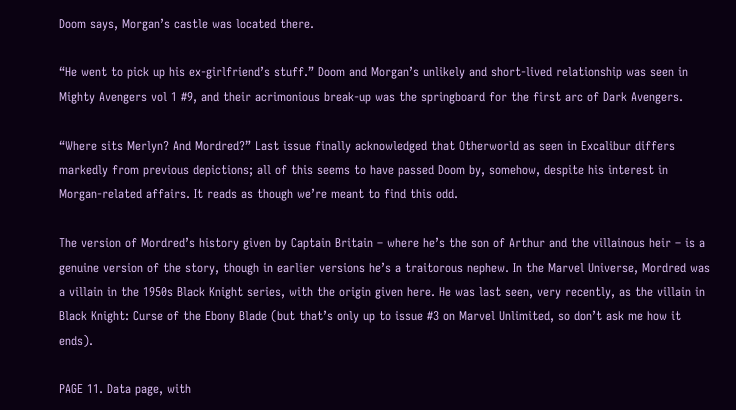Doom says, Morgan’s castle was located there.

“He went to pick up his ex-girlfriend’s stuff.” Doom and Morgan’s unlikely and short-lived relationship was seen in Mighty Avengers vol 1 #9, and their acrimonious break-up was the springboard for the first arc of Dark Avengers.

“Where sits Merlyn? And Mordred?” Last issue finally acknowledged that Otherworld as seen in Excalibur differs markedly from previous depictions; all of this seems to have passed Doom by, somehow, despite his interest in Morgan-related affairs. It reads as though we’re meant to find this odd.

The version of Mordred’s history given by Captain Britain – where he’s the son of Arthur and the villainous heir – is a genuine version of the story, though in earlier versions he’s a traitorous nephew. In the Marvel Universe, Mordred was a villain in the 1950s Black Knight series, with the origin given here. He was last seen, very recently, as the villain in Black Knight: Curse of the Ebony Blade (but that’s only up to issue #3 on Marvel Unlimited, so don’t ask me how it ends).

PAGE 11. Data page, with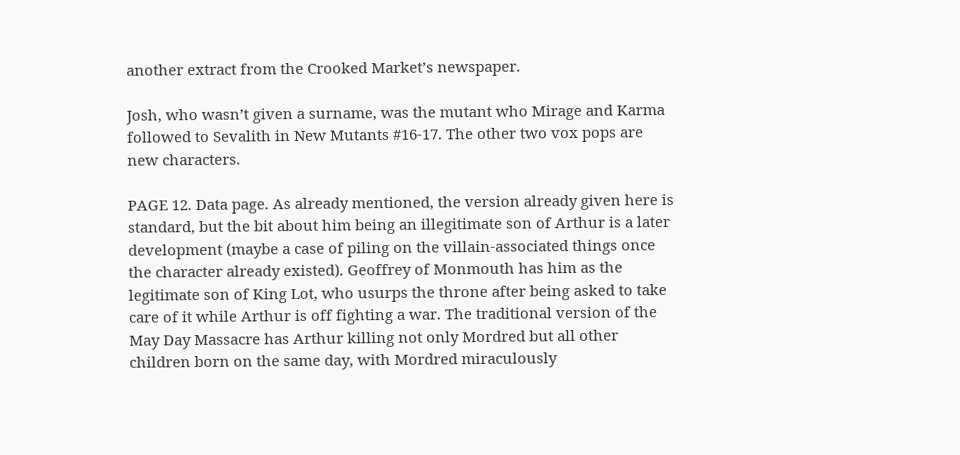another extract from the Crooked Market’s newspaper.

Josh, who wasn’t given a surname, was the mutant who Mirage and Karma followed to Sevalith in New Mutants #16-17. The other two vox pops are new characters.

PAGE 12. Data page. As already mentioned, the version already given here is standard, but the bit about him being an illegitimate son of Arthur is a later development (maybe a case of piling on the villain-associated things once the character already existed). Geoffrey of Monmouth has him as the legitimate son of King Lot, who usurps the throne after being asked to take care of it while Arthur is off fighting a war. The traditional version of the May Day Massacre has Arthur killing not only Mordred but all other children born on the same day, with Mordred miraculously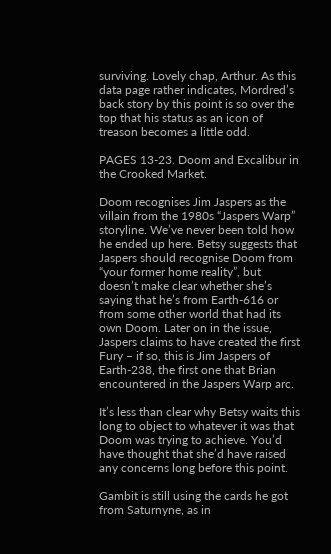surviving. Lovely chap, Arthur. As this data page rather indicates, Mordred’s back story by this point is so over the top that his status as an icon of treason becomes a little odd.

PAGES 13-23. Doom and Excalibur in the Crooked Market.

Doom recognises Jim Jaspers as the villain from the 1980s “Jaspers Warp” storyline. We’ve never been told how he ended up here. Betsy suggests that Jaspers should recognise Doom from “your former home reality”, but doesn’t make clear whether she’s saying that he’s from Earth-616 or from some other world that had its own Doom. Later on in the issue, Jaspers claims to have created the first Fury – if so, this is Jim Jaspers of Earth-238, the first one that Brian encountered in the Jaspers Warp arc.

It’s less than clear why Betsy waits this long to object to whatever it was that Doom was trying to achieve. You’d have thought that she’d have raised any concerns long before this point.

Gambit is still using the cards he got from Saturnyne, as in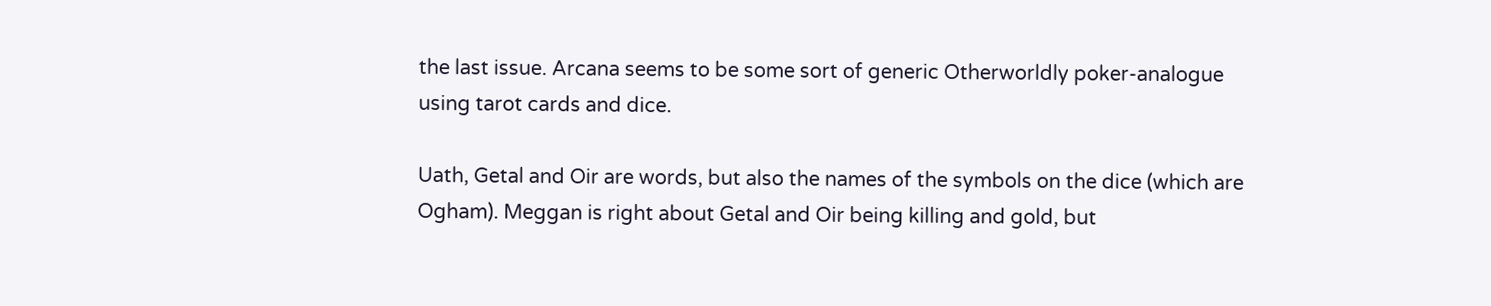the last issue. Arcana seems to be some sort of generic Otherworldly poker-analogue using tarot cards and dice.

Uath, Getal and Oir are words, but also the names of the symbols on the dice (which are Ogham). Meggan is right about Getal and Oir being killing and gold, but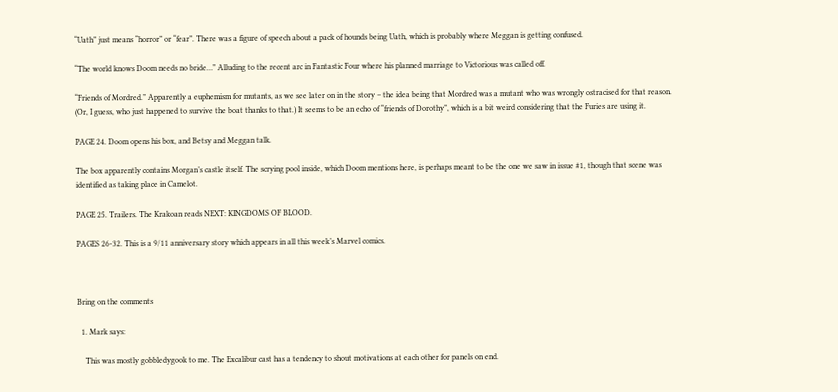“Uath” just means “horror” or “fear”. There was a figure of speech about a pack of hounds being Uath, which is probably where Meggan is getting confused.

“The world knows Doom needs no bride…” Alluding to the recent arc in Fantastic Four where his planned marriage to Victorious was called off.

“Friends of Mordred.” Apparently a euphemism for mutants, as we see later on in the story – the idea being that Mordred was a mutant who was wrongly ostracised for that reason. (Or, I guess, who just happened to survive the boat thanks to that.) It seems to be an echo of “friends of Dorothy”, which is a bit weird considering that the Furies are using it.

PAGE 24. Doom opens his box, and Betsy and Meggan talk.

The box apparently contains Morgan’s castle itself. The scrying pool inside, which Doom mentions here, is perhaps meant to be the one we saw in issue #1, though that scene was identified as taking place in Camelot.

PAGE 25. Trailers. The Krakoan reads NEXT: KINGDOMS OF BLOOD.

PAGES 26-32. This is a 9/11 anniversary story which appears in all this week’s Marvel comics.



Bring on the comments

  1. Mark says:

    This was mostly gobbledygook to me. The Excalibur cast has a tendency to shout motivations at each other for panels on end.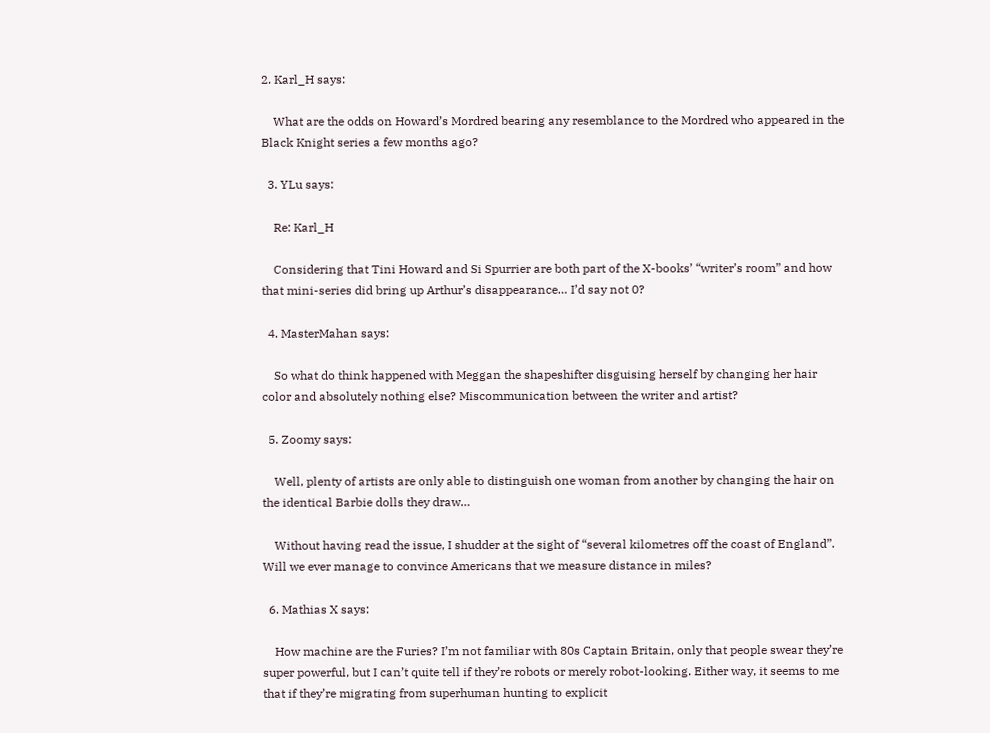2. Karl_H says:

    What are the odds on Howard’s Mordred bearing any resemblance to the Mordred who appeared in the Black Knight series a few months ago?

  3. YLu says:

    Re: Karl_H

    Considering that Tini Howard and Si Spurrier are both part of the X-books’ “writer’s room” and how that mini-series did bring up Arthur’s disappearance… I’d say not 0?

  4. MasterMahan says:

    So what do think happened with Meggan the shapeshifter disguising herself by changing her hair color and absolutely nothing else? Miscommunication between the writer and artist?

  5. Zoomy says:

    Well, plenty of artists are only able to distinguish one woman from another by changing the hair on the identical Barbie dolls they draw…

    Without having read the issue, I shudder at the sight of “several kilometres off the coast of England”. Will we ever manage to convince Americans that we measure distance in miles?

  6. Mathias X says:

    How machine are the Furies? I’m not familiar with 80s Captain Britain, only that people swear they’re super powerful, but I can’t quite tell if they’re robots or merely robot-looking. Either way, it seems to me that if they’re migrating from superhuman hunting to explicit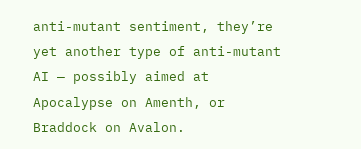anti-mutant sentiment, they’re yet another type of anti-mutant AI — possibly aimed at Apocalypse on Amenth, or Braddock on Avalon.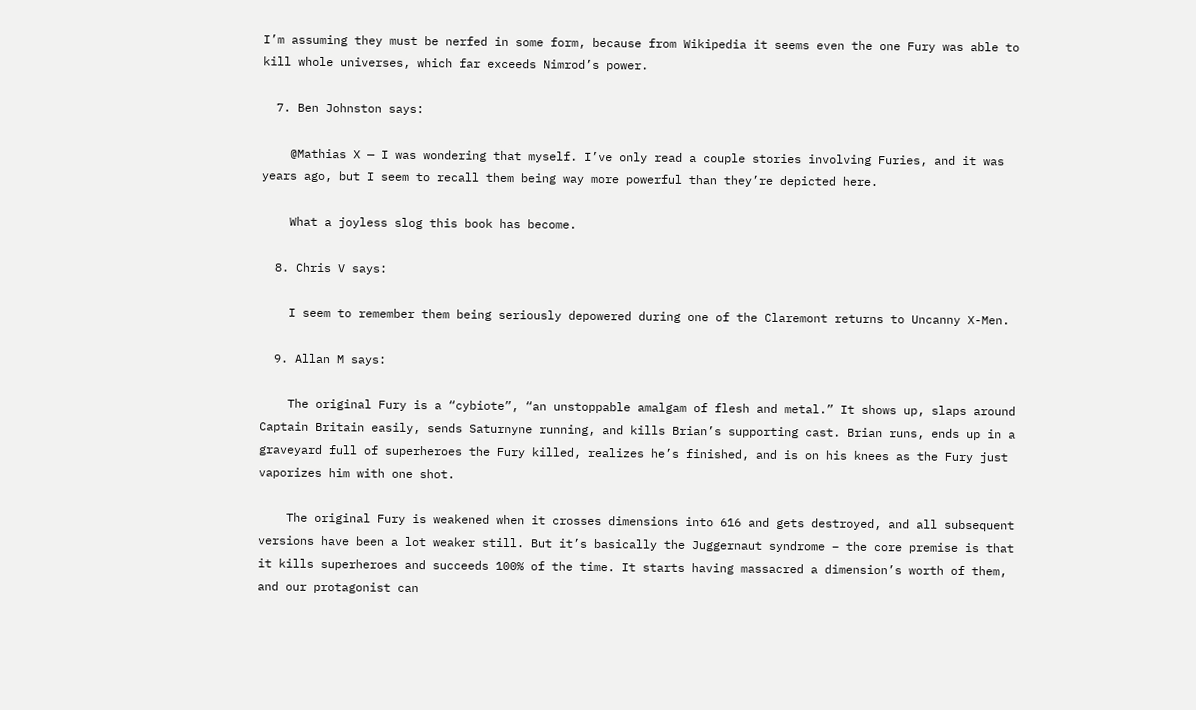I’m assuming they must be nerfed in some form, because from Wikipedia it seems even the one Fury was able to kill whole universes, which far exceeds Nimrod’s power.

  7. Ben Johnston says:

    @Mathias X — I was wondering that myself. I’ve only read a couple stories involving Furies, and it was years ago, but I seem to recall them being way more powerful than they’re depicted here.

    What a joyless slog this book has become.

  8. Chris V says:

    I seem to remember them being seriously depowered during one of the Claremont returns to Uncanny X-Men.

  9. Allan M says:

    The original Fury is a “cybiote”, “an unstoppable amalgam of flesh and metal.” It shows up, slaps around Captain Britain easily, sends Saturnyne running, and kills Brian’s supporting cast. Brian runs, ends up in a graveyard full of superheroes the Fury killed, realizes he’s finished, and is on his knees as the Fury just vaporizes him with one shot.

    The original Fury is weakened when it crosses dimensions into 616 and gets destroyed, and all subsequent versions have been a lot weaker still. But it’s basically the Juggernaut syndrome – the core premise is that it kills superheroes and succeeds 100% of the time. It starts having massacred a dimension’s worth of them, and our protagonist can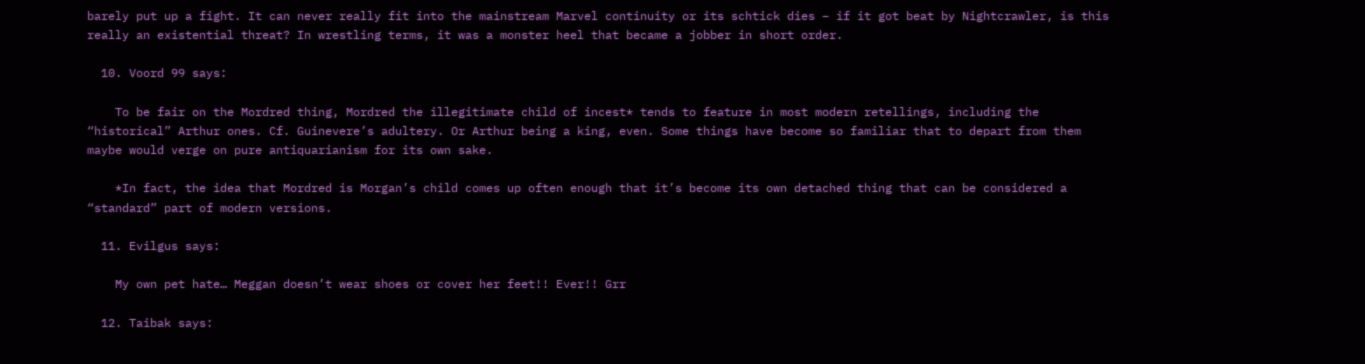barely put up a fight. It can never really fit into the mainstream Marvel continuity or its schtick dies – if it got beat by Nightcrawler, is this really an existential threat? In wrestling terms, it was a monster heel that became a jobber in short order.

  10. Voord 99 says:

    To be fair on the Mordred thing, Mordred the illegitimate child of incest* tends to feature in most modern retellings, including the “historical” Arthur ones. Cf. Guinevere’s adultery. Or Arthur being a king, even. Some things have become so familiar that to depart from them maybe would verge on pure antiquarianism for its own sake.

    *In fact, the idea that Mordred is Morgan’s child comes up often enough that it’s become its own detached thing that can be considered a “standard” part of modern versions.

  11. Evilgus says:

    My own pet hate… Meggan doesn’t wear shoes or cover her feet!! Ever!! Grr

  12. Taibak says: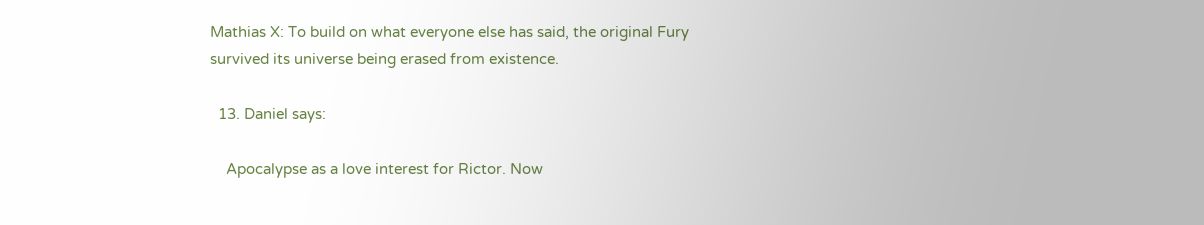Mathias X: To build on what everyone else has said, the original Fury survived its universe being erased from existence.

  13. Daniel says:

    Apocalypse as a love interest for Rictor. Now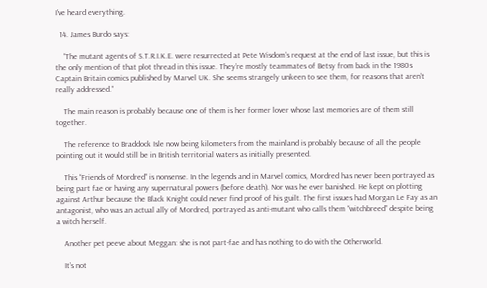I’ve heard everything.

  14. James Burdo says:

    “The mutant agents of S.T.R.I.K.E. were resurrected at Pete Wisdom’s request at the end of last issue, but this is the only mention of that plot thread in this issue. They’re mostly teammates of Betsy from back in the 1980s Captain Britain comics published by Marvel UK. She seems strangely unkeen to see them, for reasons that aren’t really addressed.”

    The main reason is probably because one of them is her former lover whose last memories are of them still together.

    The reference to Braddock Isle now being kilometers from the mainland is probably because of all the people pointing out it would still be in British territorial waters as initially presented.

    This “Friends of Mordred” is nonsense. In the legends and in Marvel comics, Mordred has never been portrayed as being part fae or having any supernatural powers (before death). Nor was he ever banished. He kept on plotting against Arthur because the Black Knight could never find proof of his guilt. The first issues had Morgan Le Fay as an antagonist, who was an actual ally of Mordred, portrayed as anti-mutant who calls them “witchbreed” despite being a witch herself.

    Another pet peeve about Meggan: she is not part-fae and has nothing to do with the Otherworld.

    It’s not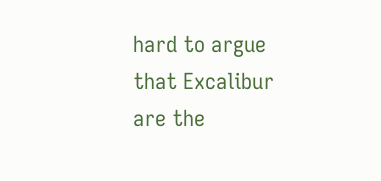hard to argue that Excalibur are the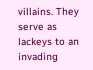villains. They serve as lackeys to an invading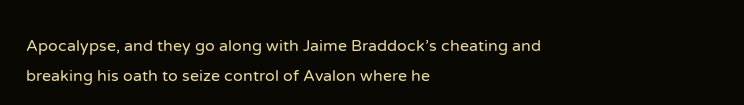Apocalypse, and they go along with Jaime Braddock’s cheating and breaking his oath to seize control of Avalon where he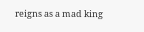reigns as a mad king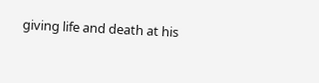giving life and death at his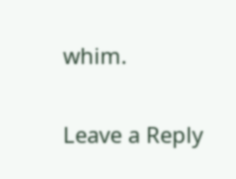whim.

Leave a Reply